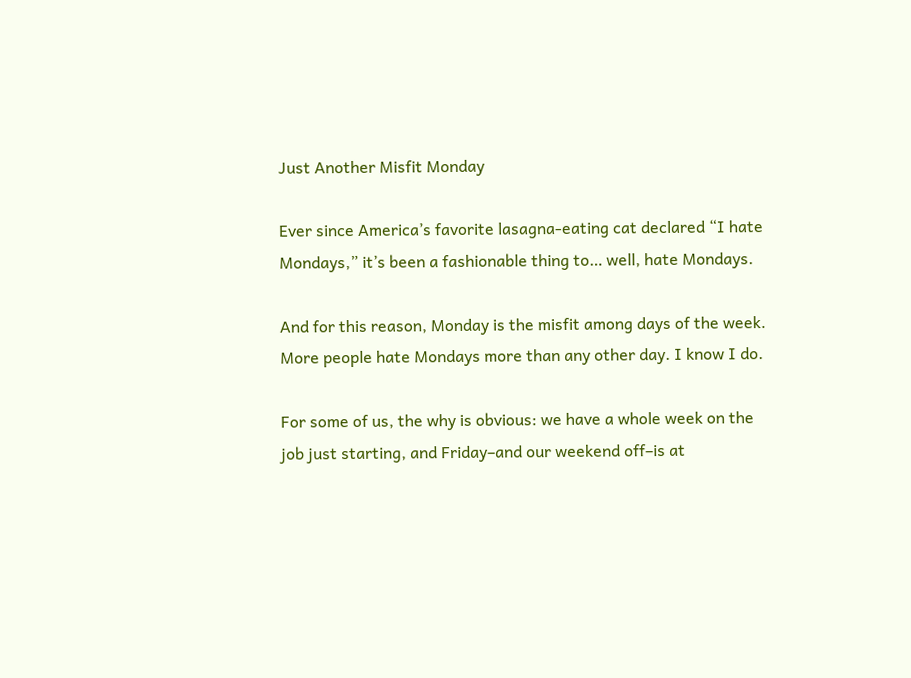Just Another Misfit Monday

Ever since America’s favorite lasagna-eating cat declared “I hate Mondays,” it’s been a fashionable thing to… well, hate Mondays.

And for this reason, Monday is the misfit among days of the week. More people hate Mondays more than any other day. I know I do.

For some of us, the why is obvious: we have a whole week on the job just starting, and Friday–and our weekend off–is at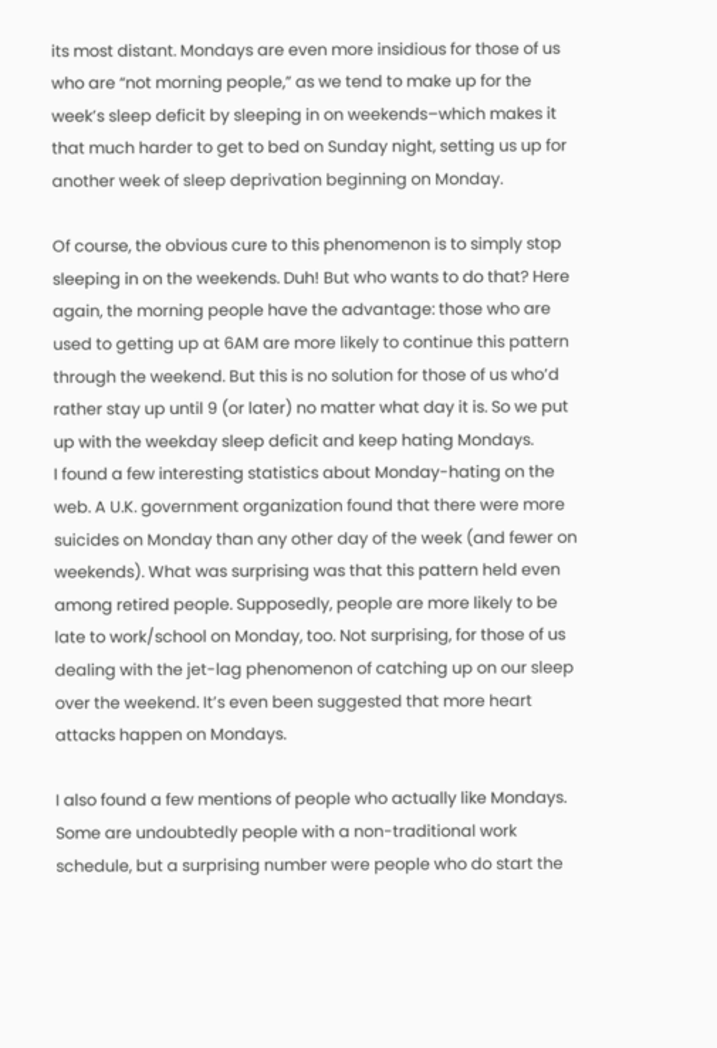its most distant. Mondays are even more insidious for those of us who are “not morning people,” as we tend to make up for the week’s sleep deficit by sleeping in on weekends–which makes it that much harder to get to bed on Sunday night, setting us up for another week of sleep deprivation beginning on Monday.

Of course, the obvious cure to this phenomenon is to simply stop sleeping in on the weekends. Duh! But who wants to do that? Here again, the morning people have the advantage: those who are used to getting up at 6AM are more likely to continue this pattern through the weekend. But this is no solution for those of us who’d rather stay up until 9 (or later) no matter what day it is. So we put up with the weekday sleep deficit and keep hating Mondays.
I found a few interesting statistics about Monday-hating on the web. A U.K. government organization found that there were more suicides on Monday than any other day of the week (and fewer on weekends). What was surprising was that this pattern held even among retired people. Supposedly, people are more likely to be late to work/school on Monday, too. Not surprising, for those of us dealing with the jet-lag phenomenon of catching up on our sleep over the weekend. It’s even been suggested that more heart attacks happen on Mondays.

I also found a few mentions of people who actually like Mondays. Some are undoubtedly people with a non-traditional work schedule, but a surprising number were people who do start the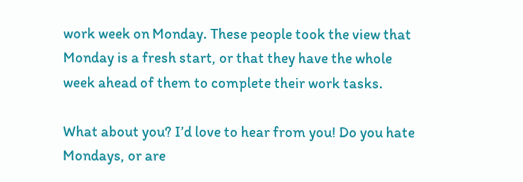work week on Monday. These people took the view that Monday is a fresh start, or that they have the whole week ahead of them to complete their work tasks.

What about you? I’d love to hear from you! Do you hate Mondays, or are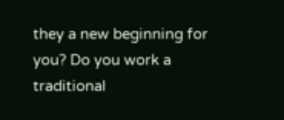they a new beginning for you? Do you work a traditional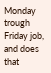Monday trough Friday job, and does that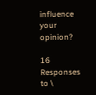influence your opinion?

16 Responses to \